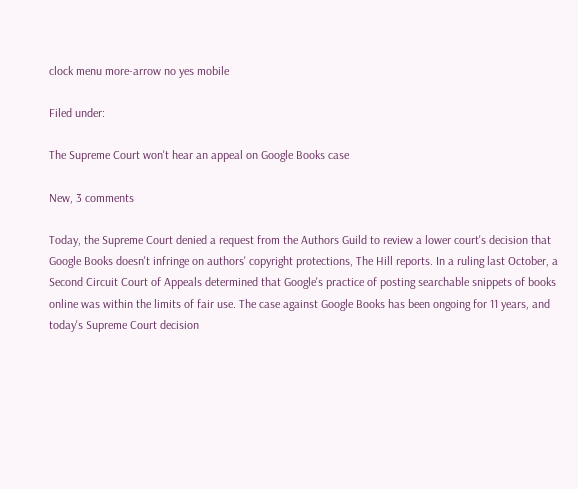clock menu more-arrow no yes mobile

Filed under:

The Supreme Court won't hear an appeal on Google Books case

New, 3 comments

Today, the Supreme Court denied a request from the Authors Guild to review a lower court's decision that Google Books doesn't infringe on authors' copyright protections, The Hill reports. In a ruling last October, a Second Circuit Court of Appeals determined that Google's practice of posting searchable snippets of books online was within the limits of fair use. The case against Google Books has been ongoing for 11 years, and today's Supreme Court decision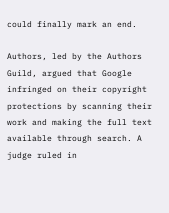could finally mark an end.

Authors, led by the Authors Guild, argued that Google infringed on their copyright protections by scanning their work and making the full text available through search. A judge ruled in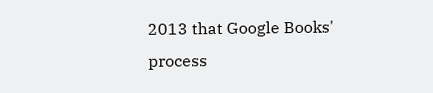2013 that Google Books' process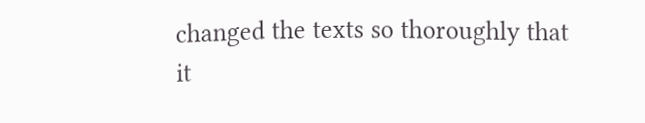changed the texts so thoroughly that it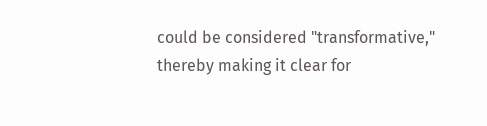could be considered "transformative," thereby making it clear for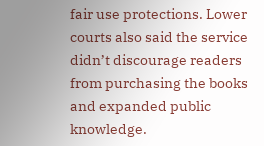fair use protections. Lower courts also said the service didn’t discourage readers from purchasing the books and expanded public knowledge.